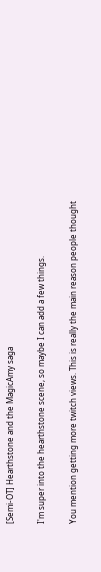[Semi-OT] Hearthstone and the MagicAmy saga

I'm super into the hearthstone scene, so maybe I can add a few things.

You mention getting more twitch views. This is really the main reason people thought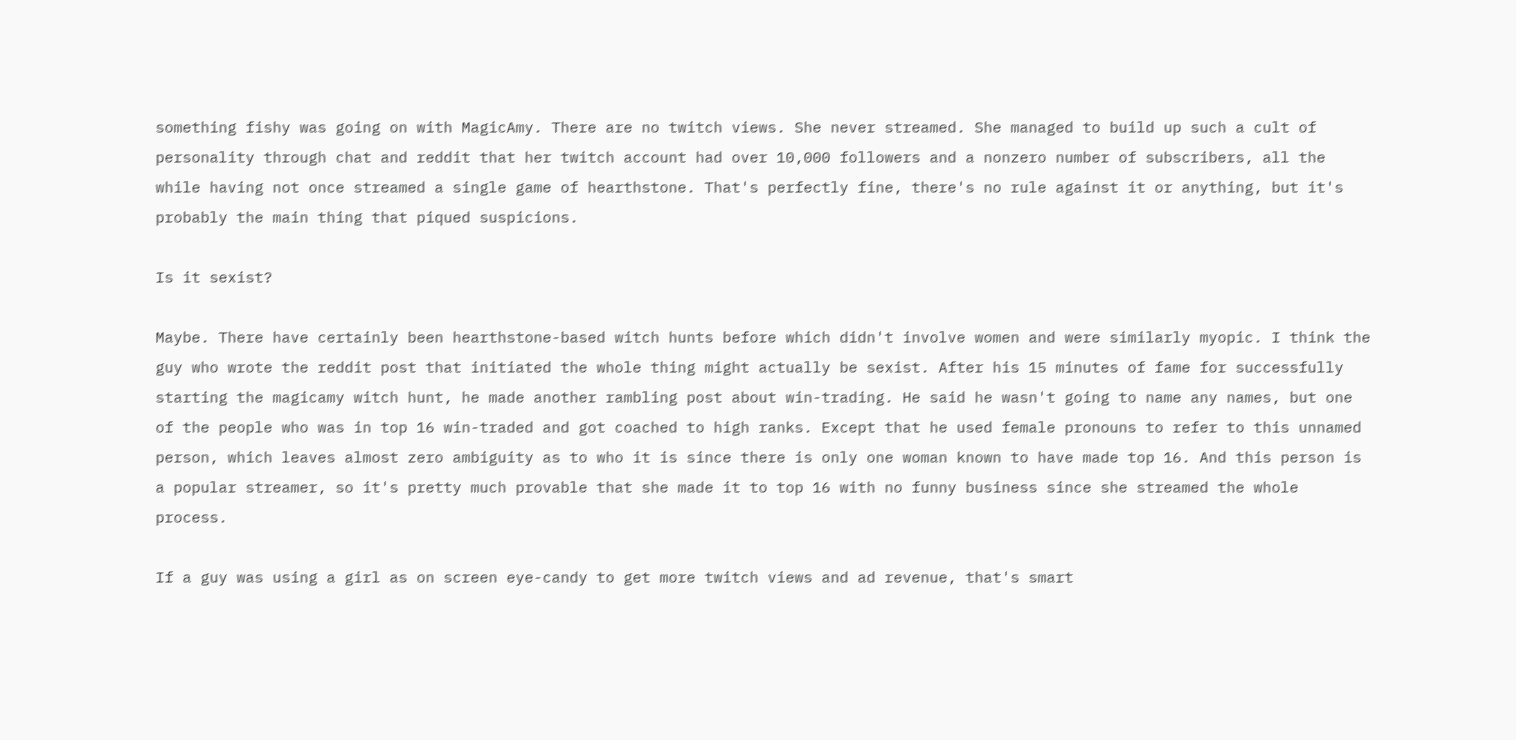something fishy was going on with MagicAmy. There are no twitch views. She never streamed. She managed to build up such a cult of personality through chat and reddit that her twitch account had over 10,000 followers and a nonzero number of subscribers, all the while having not once streamed a single game of hearthstone. That's perfectly fine, there's no rule against it or anything, but it's probably the main thing that piqued suspicions.

Is it sexist?

Maybe. There have certainly been hearthstone-based witch hunts before which didn't involve women and were similarly myopic. I think the guy who wrote the reddit post that initiated the whole thing might actually be sexist. After his 15 minutes of fame for successfully starting the magicamy witch hunt, he made another rambling post about win-trading. He said he wasn't going to name any names, but one of the people who was in top 16 win-traded and got coached to high ranks. Except that he used female pronouns to refer to this unnamed person, which leaves almost zero ambiguity as to who it is since there is only one woman known to have made top 16. And this person is a popular streamer, so it's pretty much provable that she made it to top 16 with no funny business since she streamed the whole process.

If a guy was using a girl as on screen eye-candy to get more twitch views and ad revenue, that's smart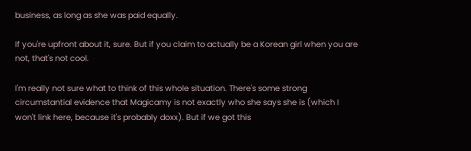business, as long as she was paid equally.

If you're upfront about it, sure. But if you claim to actually be a Korean girl when you are not, that's not cool.

I'm really not sure what to think of this whole situation. There's some strong circumstantial evidence that Magicamy is not exactly who she says she is (which I won't link here, because it's probably doxx). But if we got this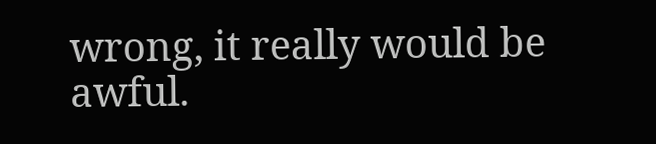wrong, it really would be awful.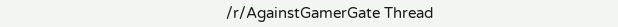/r/AgainstGamerGate Thread